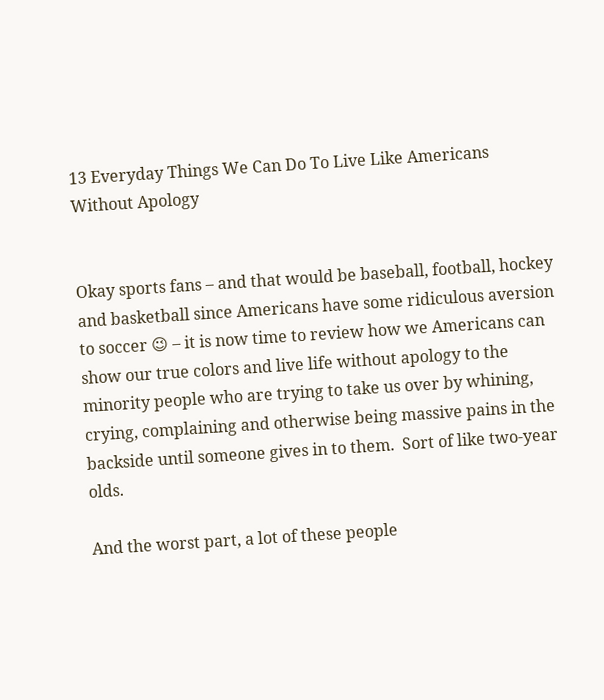13 Everyday Things We Can Do To Live Like Americans Without Apology


Okay sports fans – and that would be baseball, football, hockey and basketball since Americans have some ridiculous aversion to soccer 😉 – it is now time to review how we Americans can show our true colors and live life without apology to the minority people who are trying to take us over by whining, crying, complaining and otherwise being massive pains in the backside until someone gives in to them.  Sort of like two-year olds.

And the worst part, a lot of these people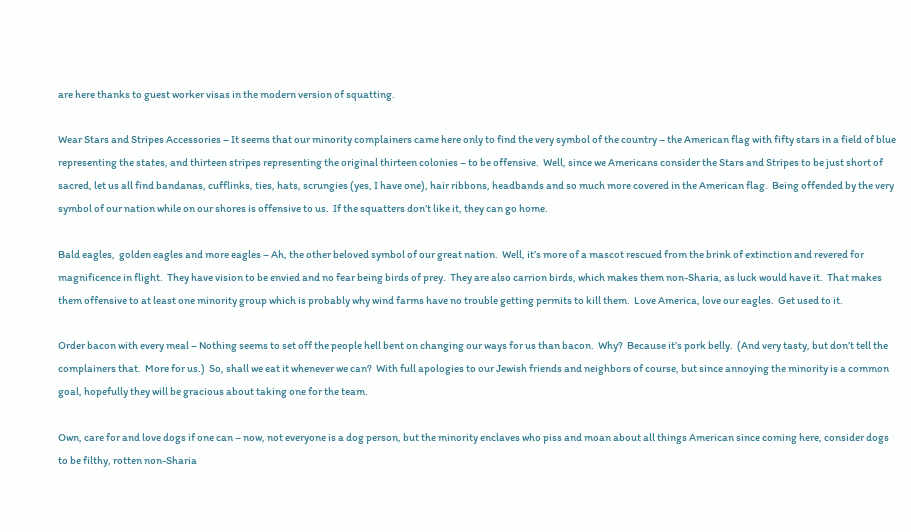are here thanks to guest worker visas in the modern version of squatting.

Wear Stars and Stripes Accessories – It seems that our minority complainers came here only to find the very symbol of the country – the American flag with fifty stars in a field of blue representing the states, and thirteen stripes representing the original thirteen colonies – to be offensive.  Well, since we Americans consider the Stars and Stripes to be just short of sacred, let us all find bandanas, cufflinks, ties, hats, scrungies (yes, I have one), hair ribbons, headbands and so much more covered in the American flag.  Being offended by the very symbol of our nation while on our shores is offensive to us.  If the squatters don’t like it, they can go home.

Bald eagles,  golden eagles and more eagles – Ah, the other beloved symbol of our great nation.  Well, it’s more of a mascot rescued from the brink of extinction and revered for magnificence in flight.  They have vision to be envied and no fear being birds of prey.  They are also carrion birds, which makes them non-Sharia, as luck would have it.  That makes them offensive to at least one minority group which is probably why wind farms have no trouble getting permits to kill them.  Love America, love our eagles.  Get used to it.

Order bacon with every meal – Nothing seems to set off the people hell bent on changing our ways for us than bacon.  Why?  Because it’s pork belly.  (And very tasty, but don’t tell the complainers that.  More for us.)  So, shall we eat it whenever we can?  With full apologies to our Jewish friends and neighbors of course, but since annoying the minority is a common goal, hopefully they will be gracious about taking one for the team.

Own, care for and love dogs if one can – now, not everyone is a dog person, but the minority enclaves who piss and moan about all things American since coming here, consider dogs to be filthy, rotten non-Sharia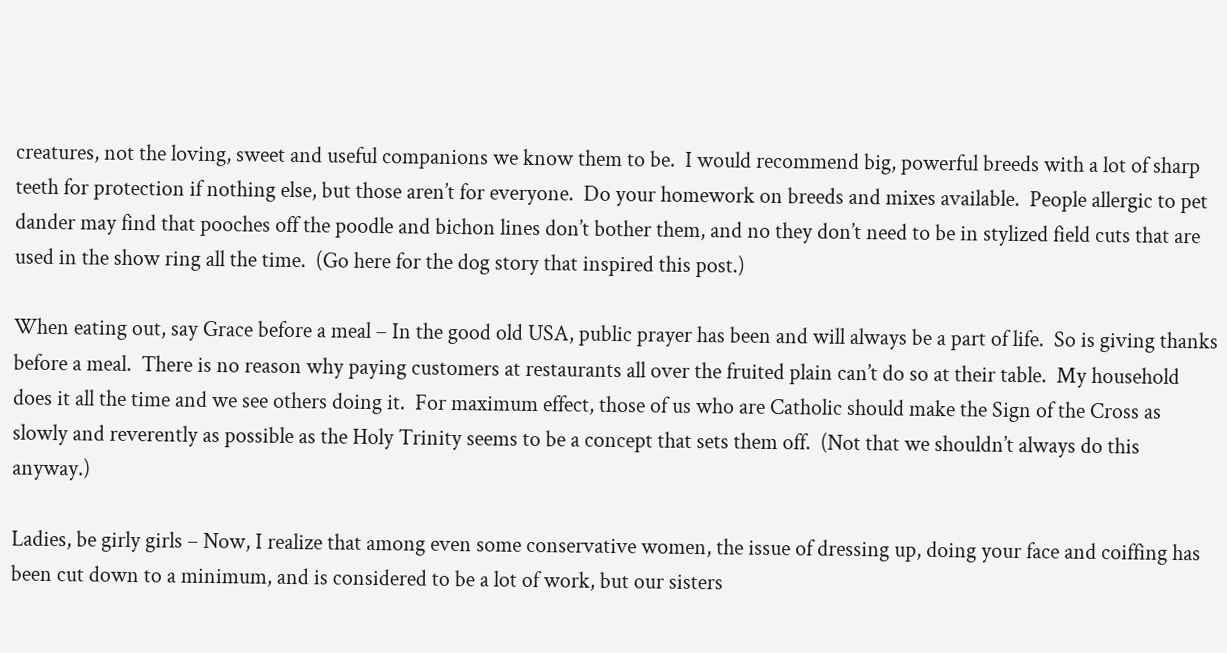creatures, not the loving, sweet and useful companions we know them to be.  I would recommend big, powerful breeds with a lot of sharp teeth for protection if nothing else, but those aren’t for everyone.  Do your homework on breeds and mixes available.  People allergic to pet dander may find that pooches off the poodle and bichon lines don’t bother them, and no they don’t need to be in stylized field cuts that are used in the show ring all the time.  (Go here for the dog story that inspired this post.)

When eating out, say Grace before a meal – In the good old USA, public prayer has been and will always be a part of life.  So is giving thanks before a meal.  There is no reason why paying customers at restaurants all over the fruited plain can’t do so at their table.  My household does it all the time and we see others doing it.  For maximum effect, those of us who are Catholic should make the Sign of the Cross as slowly and reverently as possible as the Holy Trinity seems to be a concept that sets them off.  (Not that we shouldn’t always do this anyway.)

Ladies, be girly girls – Now, I realize that among even some conservative women, the issue of dressing up, doing your face and coiffing has been cut down to a minimum, and is considered to be a lot of work, but our sisters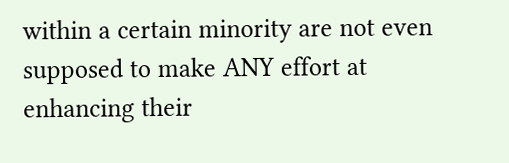within a certain minority are not even supposed to make ANY effort at enhancing their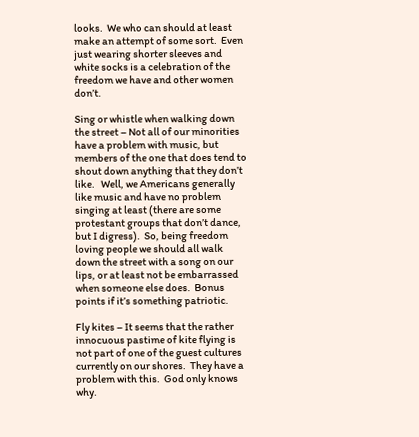looks.  We who can should at least make an attempt of some sort.  Even just wearing shorter sleeves and white socks is a celebration of the freedom we have and other women don’t.

Sing or whistle when walking down the street – Not all of our minorities have a problem with music, but members of the one that does tend to shout down anything that they don’t like.   Well, we Americans generally like music and have no problem singing at least (there are some protestant groups that don’t dance, but I digress).  So, being freedom loving people we should all walk down the street with a song on our lips, or at least not be embarrassed when someone else does.  Bonus points if it’s something patriotic.

Fly kites – It seems that the rather innocuous pastime of kite flying is not part of one of the guest cultures currently on our shores.  They have a problem with this.  God only knows why.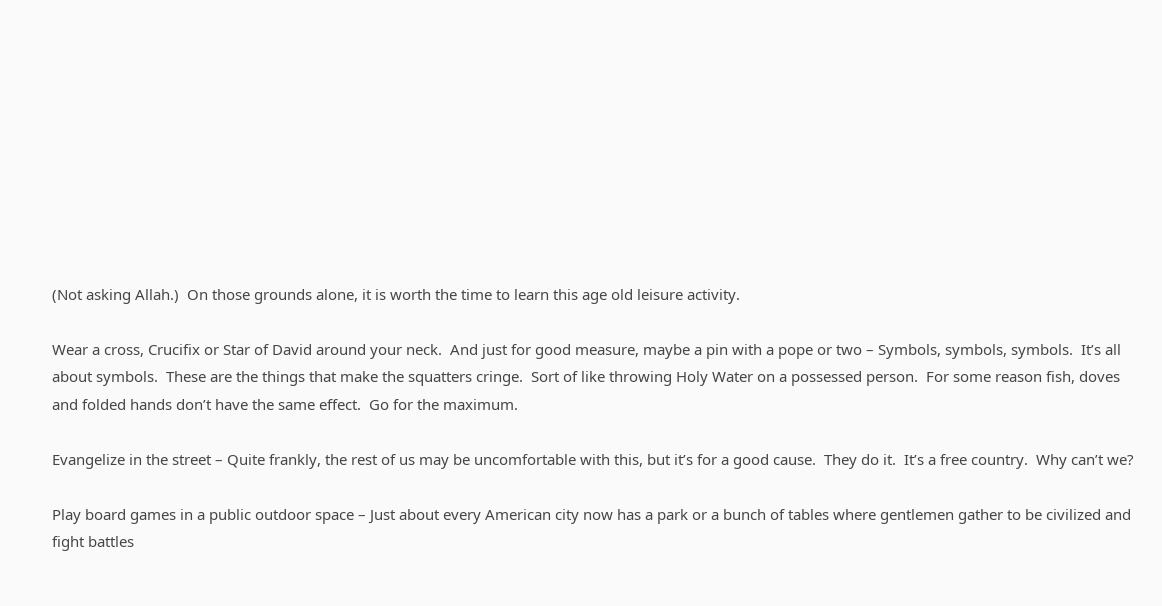(Not asking Allah.)  On those grounds alone, it is worth the time to learn this age old leisure activity.

Wear a cross, Crucifix or Star of David around your neck.  And just for good measure, maybe a pin with a pope or two – Symbols, symbols, symbols.  It’s all about symbols.  These are the things that make the squatters cringe.  Sort of like throwing Holy Water on a possessed person.  For some reason fish, doves and folded hands don’t have the same effect.  Go for the maximum.

Evangelize in the street – Quite frankly, the rest of us may be uncomfortable with this, but it’s for a good cause.  They do it.  It’s a free country.  Why can’t we?

Play board games in a public outdoor space – Just about every American city now has a park or a bunch of tables where gentlemen gather to be civilized and fight battles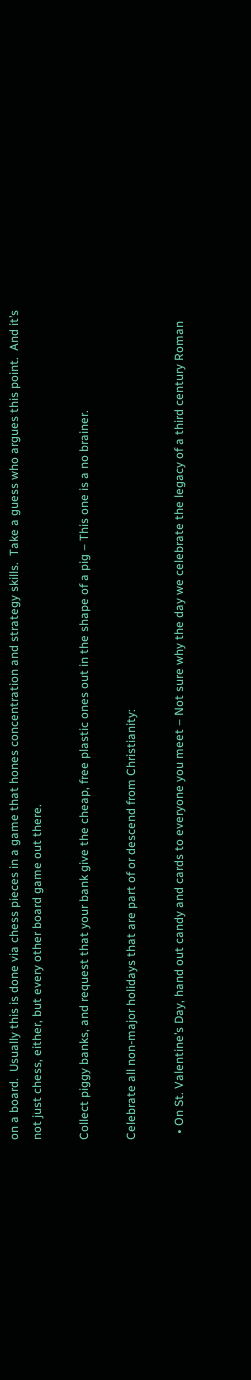on a board.  Usually this is done via chess pieces in a game that hones concentration and strategy skills.  Take a guess who argues this point.  And it’s not just chess, either, but every other board game out there.

Collect piggy banks, and request that your bank give the cheap, free plastic ones out in the shape of a pig – This one is a no brainer.

Celebrate all non-major holidays that are part of or descend from Christianity:

  • On St. Valentine’s Day, hand out candy and cards to everyone you meet – Not sure why the day we celebrate the legacy of a third century Roman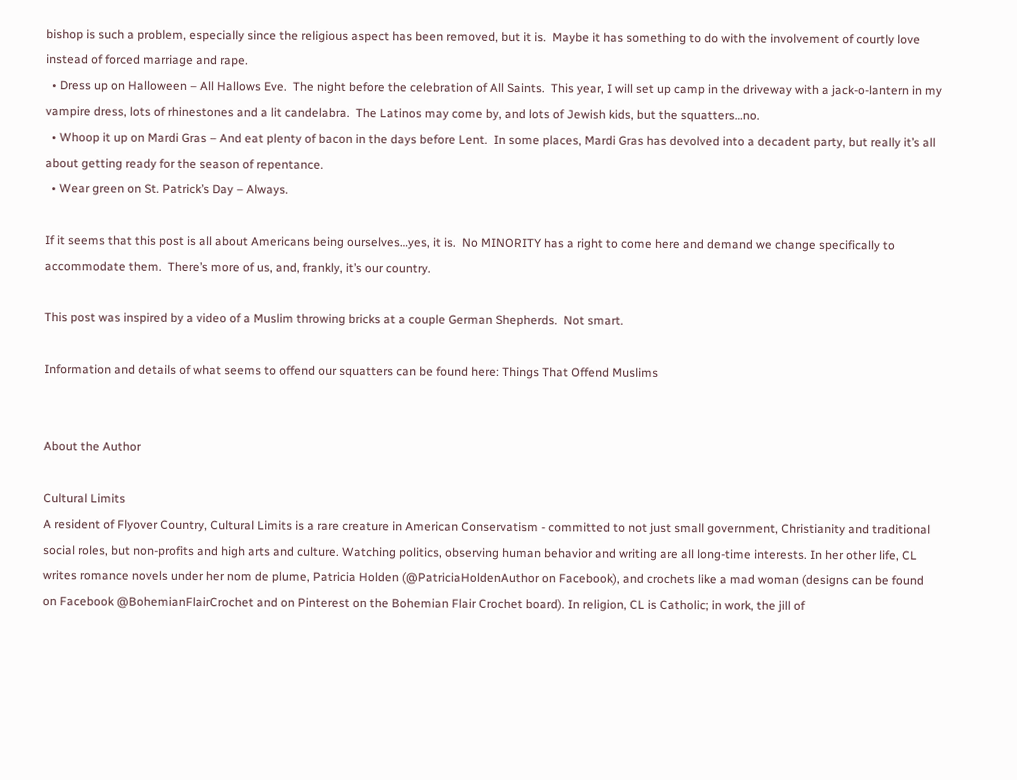bishop is such a problem, especially since the religious aspect has been removed, but it is.  Maybe it has something to do with the involvement of courtly love instead of forced marriage and rape.
  • Dress up on Halloween – All Hallows Eve.  The night before the celebration of All Saints.  This year, I will set up camp in the driveway with a jack-o-lantern in my vampire dress, lots of rhinestones and a lit candelabra.  The Latinos may come by, and lots of Jewish kids, but the squatters…no.
  • Whoop it up on Mardi Gras – And eat plenty of bacon in the days before Lent.  In some places, Mardi Gras has devolved into a decadent party, but really it’s all about getting ready for the season of repentance.
  • Wear green on St. Patrick’s Day – Always.

If it seems that this post is all about Americans being ourselves…yes, it is.  No MINORITY has a right to come here and demand we change specifically to accommodate them.  There’s more of us, and, frankly, it’s our country.

This post was inspired by a video of a Muslim throwing bricks at a couple German Shepherds.  Not smart.

Information and details of what seems to offend our squatters can be found here: Things That Offend Muslims


About the Author

Cultural Limits
A resident of Flyover Country, Cultural Limits is a rare creature in American Conservatism - committed to not just small government, Christianity and traditional social roles, but non-profits and high arts and culture. Watching politics, observing human behavior and writing are all long-time interests. In her other life, CL writes romance novels under her nom de plume, Patricia Holden (@PatriciaHoldenAuthor on Facebook), and crochets like a mad woman (designs can be found on Facebook @BohemianFlairCrochet and on Pinterest on the Bohemian Flair Crochet board). In religion, CL is Catholic; in work, the jill of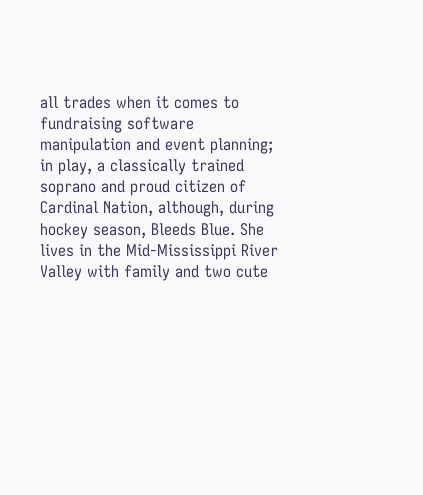all trades when it comes to fundraising software manipulation and event planning; in play, a classically trained soprano and proud citizen of Cardinal Nation, although, during hockey season, Bleeds Blue. She lives in the Mid-Mississippi River Valley with family and two cute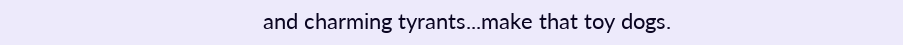and charming tyrants...make that toy dogs.